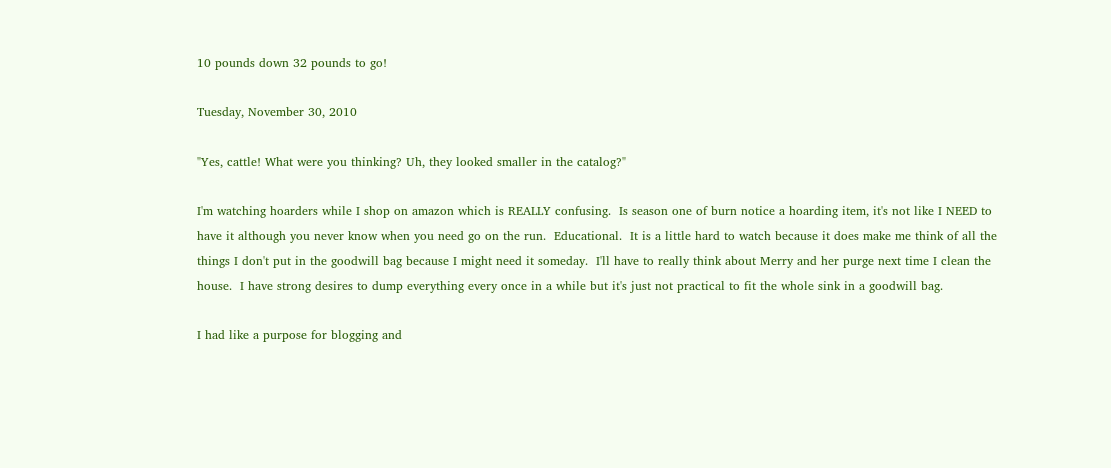10 pounds down 32 pounds to go!

Tuesday, November 30, 2010

"Yes, cattle! What were you thinking? Uh, they looked smaller in the catalog?"

I'm watching hoarders while I shop on amazon which is REALLY confusing.  Is season one of burn notice a hoarding item, it's not like I NEED to have it although you never know when you need go on the run.  Educational.  It is a little hard to watch because it does make me think of all the things I don't put in the goodwill bag because I might need it someday.  I'll have to really think about Merry and her purge next time I clean the house.  I have strong desires to dump everything every once in a while but it's just not practical to fit the whole sink in a goodwill bag.

I had like a purpose for blogging and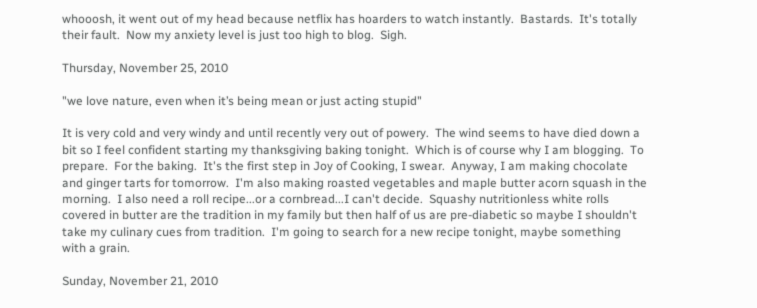whooosh, it went out of my head because netflix has hoarders to watch instantly.  Bastards.  It's totally their fault.  Now my anxiety level is just too high to blog.  Sigh.

Thursday, November 25, 2010

"we love nature, even when it’s being mean or just acting stupid"

It is very cold and very windy and until recently very out of powery.  The wind seems to have died down a bit so I feel confident starting my thanksgiving baking tonight.  Which is of course why I am blogging.  To prepare.  For the baking.  It's the first step in Joy of Cooking, I swear.  Anyway, I am making chocolate and ginger tarts for tomorrow.  I'm also making roasted vegetables and maple butter acorn squash in the morning.  I also need a roll recipe...or a cornbread...I can't decide.  Squashy nutritionless white rolls covered in butter are the tradition in my family but then half of us are pre-diabetic so maybe I shouldn't take my culinary cues from tradition.  I'm going to search for a new recipe tonight, maybe something with a grain.

Sunday, November 21, 2010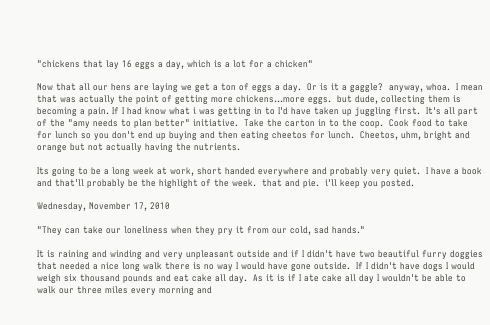"chickens that lay 16 eggs a day, which is a lot for a chicken"

Now that all our hens are laying we get a ton of eggs a day.  Or is it a gaggle?  anyway, whoa.  I mean that was actually the point of getting more chickens...more eggs.  but dude, collecting them is becoming a pain. If I had know what i was getting in to I'd have taken up juggling first.  It's all part of the "amy needs to plan better" initiative.  Take the carton in to the coop.  Cook food to take for lunch so you don't end up buying and then eating cheetos for lunch.  Cheetos, uhm, bright and orange but not actually having the nutrients.

Its going to be a long week at work, short handed everywhere and probably very quiet.  I have a book and that'll probably be the highlight of the week.  that and pie.  i'll keep you posted.

Wednesday, November 17, 2010

"They can take our loneliness when they pry it from our cold, sad hands."

It is raining and winding and very unpleasant outside and if I didn't have two beautiful furry doggies that needed a nice long walk there is no way I would have gone outside.  If I didn't have dogs I would weigh six thousand pounds and eat cake all day.  As it is if I ate cake all day I wouldn't be able to walk our three miles every morning and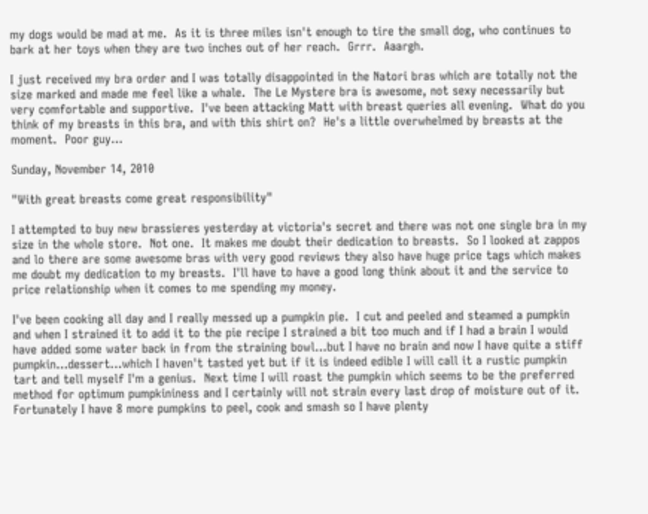my dogs would be mad at me.  As it is three miles isn't enough to tire the small dog, who continues to bark at her toys when they are two inches out of her reach.  Grrr.  Aaargh.

I just received my bra order and I was totally disappointed in the Natori bras which are totally not the size marked and made me feel like a whale.  The Le Mystere bra is awesome, not sexy necessarily but very comfortable and supportive.  I've been attacking Matt with breast queries all evening.  What do you think of my breasts in this bra, and with this shirt on?  He's a little overwhelmed by breasts at the moment.  Poor guy...

Sunday, November 14, 2010

"With great breasts come great responsibility"

I attempted to buy new brassieres yesterday at victoria's secret and there was not one single bra in my size in the whole store.  Not one.  It makes me doubt their dedication to breasts.  So I looked at zappos and lo there are some awesome bras with very good reviews they also have huge price tags which makes me doubt my dedication to my breasts.  I'll have to have a good long think about it and the service to price relationship when it comes to me spending my money.

I've been cooking all day and I really messed up a pumpkin pie.  I cut and peeled and steamed a pumpkin and when I strained it to add it to the pie recipe I strained a bit too much and if I had a brain I would have added some water back in from the straining bowl...but I have no brain and now I have quite a stiff pumpkin...dessert...which I haven't tasted yet but if it is indeed edible I will call it a rustic pumpkin tart and tell myself I'm a genius.  Next time I will roast the pumpkin which seems to be the preferred method for optimum pumpkininess and I certainly will not strain every last drop of moisture out of it.  Fortunately I have 8 more pumpkins to peel, cook and smash so I have plenty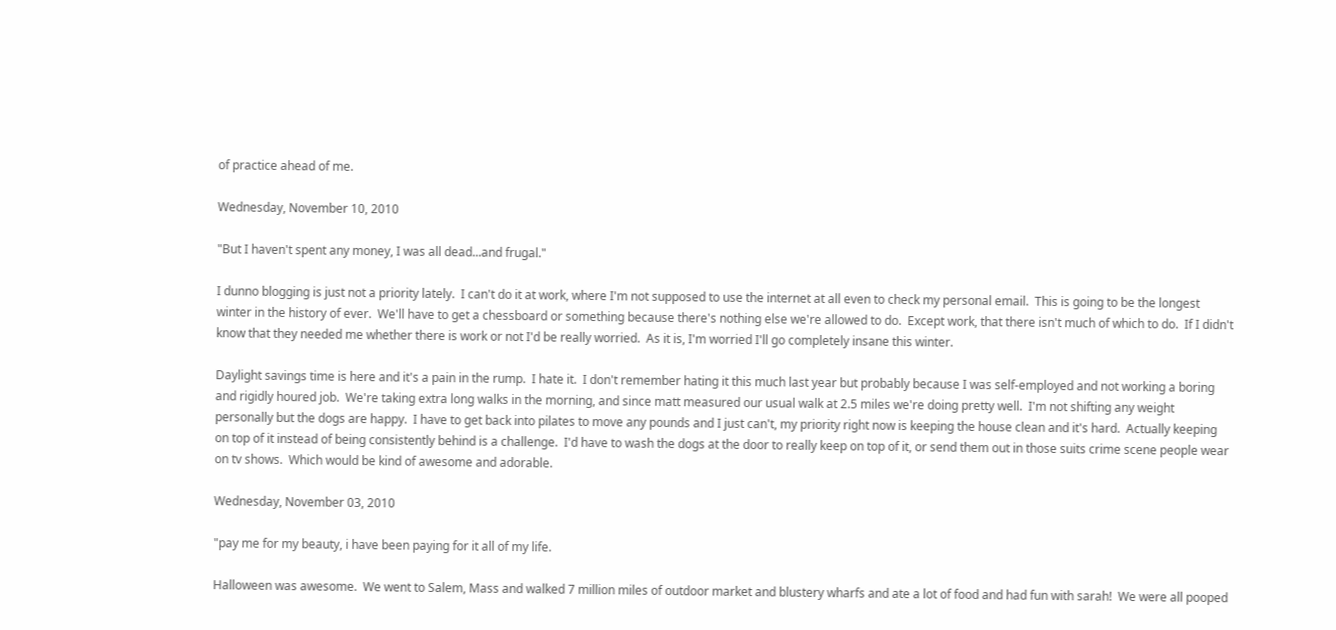of practice ahead of me.

Wednesday, November 10, 2010

"But I haven't spent any money, I was all dead...and frugal."

I dunno blogging is just not a priority lately.  I can't do it at work, where I'm not supposed to use the internet at all even to check my personal email.  This is going to be the longest winter in the history of ever.  We'll have to get a chessboard or something because there's nothing else we're allowed to do.  Except work, that there isn't much of which to do.  If I didn't know that they needed me whether there is work or not I'd be really worried.  As it is, I'm worried I'll go completely insane this winter.

Daylight savings time is here and it's a pain in the rump.  I hate it.  I don't remember hating it this much last year but probably because I was self-employed and not working a boring and rigidly houred job.  We're taking extra long walks in the morning, and since matt measured our usual walk at 2.5 miles we're doing pretty well.  I'm not shifting any weight personally but the dogs are happy.  I have to get back into pilates to move any pounds and I just can't, my priority right now is keeping the house clean and it's hard.  Actually keeping on top of it instead of being consistently behind is a challenge.  I'd have to wash the dogs at the door to really keep on top of it, or send them out in those suits crime scene people wear on tv shows.  Which would be kind of awesome and adorable.

Wednesday, November 03, 2010

"pay me for my beauty, i have been paying for it all of my life.

Halloween was awesome.  We went to Salem, Mass and walked 7 million miles of outdoor market and blustery wharfs and ate a lot of food and had fun with sarah!  We were all pooped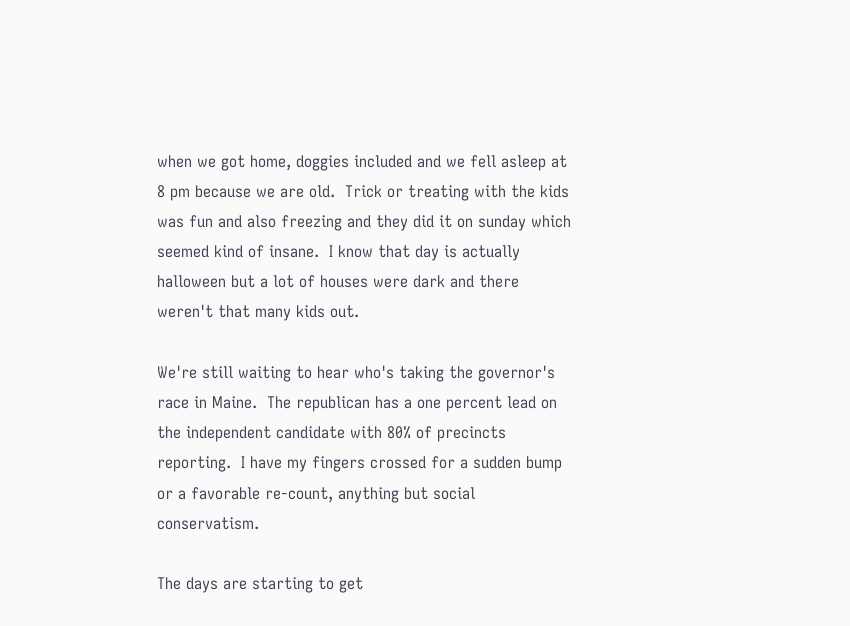when we got home, doggies included and we fell asleep at 8 pm because we are old.  Trick or treating with the kids was fun and also freezing and they did it on sunday which seemed kind of insane.  I know that day is actually halloween but a lot of houses were dark and there weren't that many kids out.

We're still waiting to hear who's taking the governor's race in Maine.  The republican has a one percent lead on the independent candidate with 80% of precincts reporting.  I have my fingers crossed for a sudden bump or a favorable re-count, anything but social conservatism.

The days are starting to get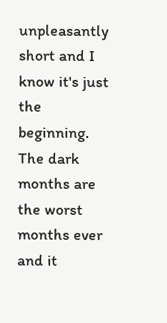unpleasantly short and I know it's just the beginning.  The dark months are the worst months ever and it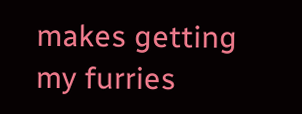makes getting my furries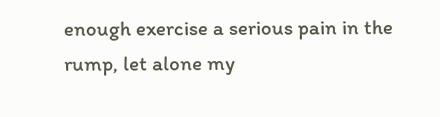enough exercise a serious pain in the rump, let alone my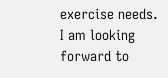exercise needs.  I am looking forward to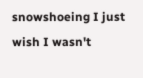snowshoeing I just wish I wasn't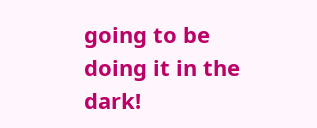going to be doing it in the dark!